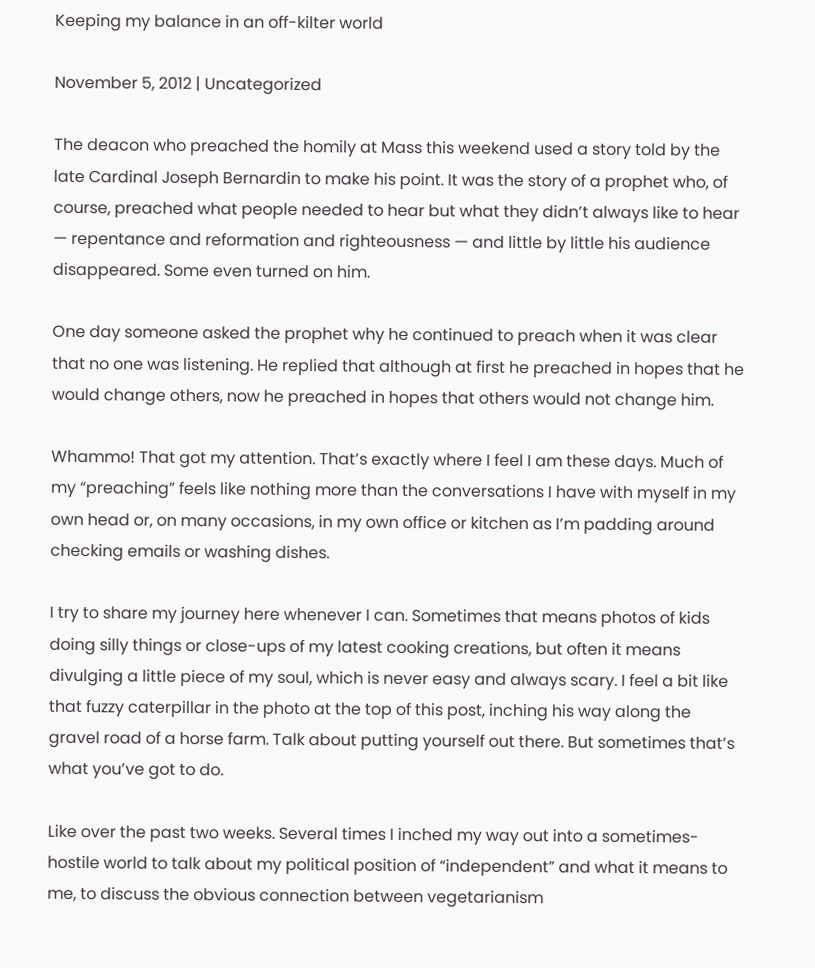Keeping my balance in an off-kilter world

November 5, 2012 | Uncategorized

The deacon who preached the homily at Mass this weekend used a story told by the late Cardinal Joseph Bernardin to make his point. It was the story of a prophet who, of course, preached what people needed to hear but what they didn’t always like to hear — repentance and reformation and righteousness — and little by little his audience disappeared. Some even turned on him.

One day someone asked the prophet why he continued to preach when it was clear that no one was listening. He replied that although at first he preached in hopes that he would change others, now he preached in hopes that others would not change him.

Whammo! That got my attention. That’s exactly where I feel I am these days. Much of my “preaching” feels like nothing more than the conversations I have with myself in my own head or, on many occasions, in my own office or kitchen as I’m padding around checking emails or washing dishes.

I try to share my journey here whenever I can. Sometimes that means photos of kids doing silly things or close-ups of my latest cooking creations, but often it means divulging a little piece of my soul, which is never easy and always scary. I feel a bit like that fuzzy caterpillar in the photo at the top of this post, inching his way along the gravel road of a horse farm. Talk about putting yourself out there. But sometimes that’s what you’ve got to do.

Like over the past two weeks. Several times I inched my way out into a sometimes-hostile world to talk about my political position of “independent” and what it means to me, to discuss the obvious connection between vegetarianism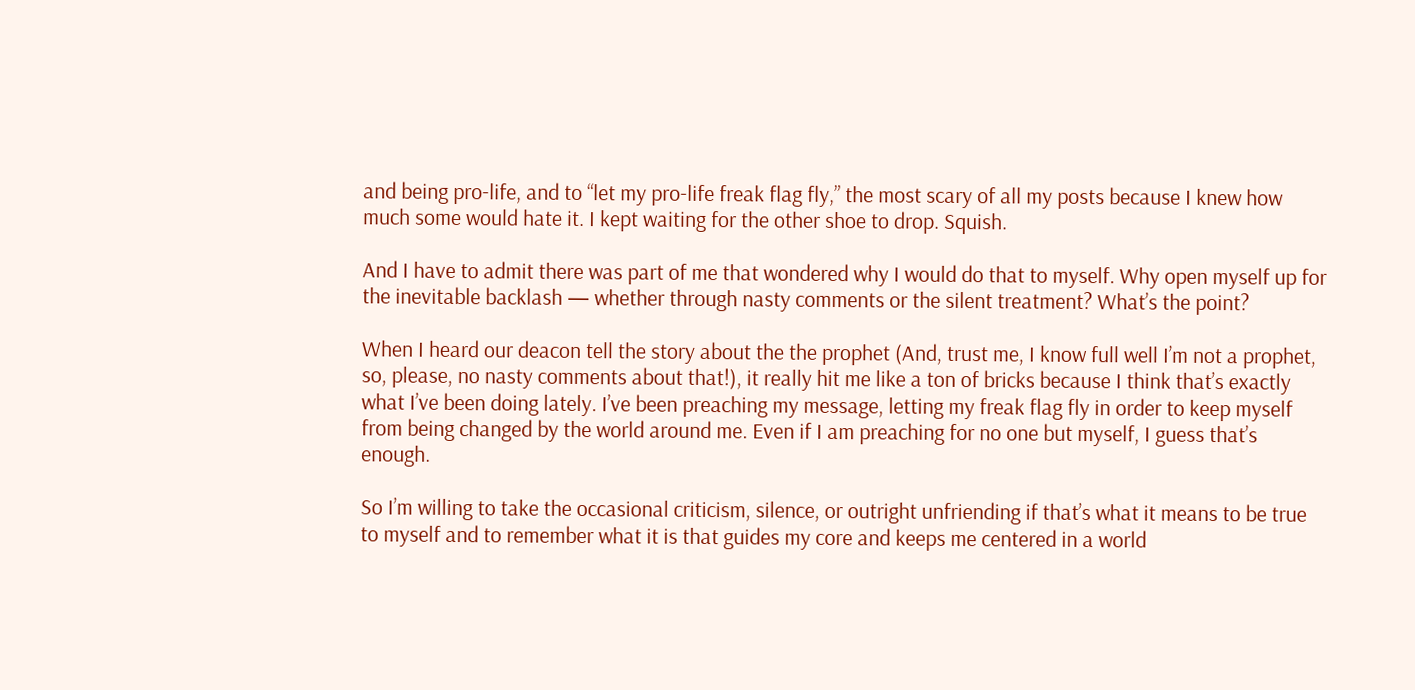and being pro-life, and to “let my pro-life freak flag fly,” the most scary of all my posts because I knew how much some would hate it. I kept waiting for the other shoe to drop. Squish.

And I have to admit there was part of me that wondered why I would do that to myself. Why open myself up for the inevitable backlash — whether through nasty comments or the silent treatment? What’s the point?

When I heard our deacon tell the story about the the prophet (And, trust me, I know full well I’m not a prophet, so, please, no nasty comments about that!), it really hit me like a ton of bricks because I think that’s exactly what I’ve been doing lately. I’ve been preaching my message, letting my freak flag fly in order to keep myself from being changed by the world around me. Even if I am preaching for no one but myself, I guess that’s enough.

So I’m willing to take the occasional criticism, silence, or outright unfriending if that’s what it means to be true to myself and to remember what it is that guides my core and keeps me centered in a world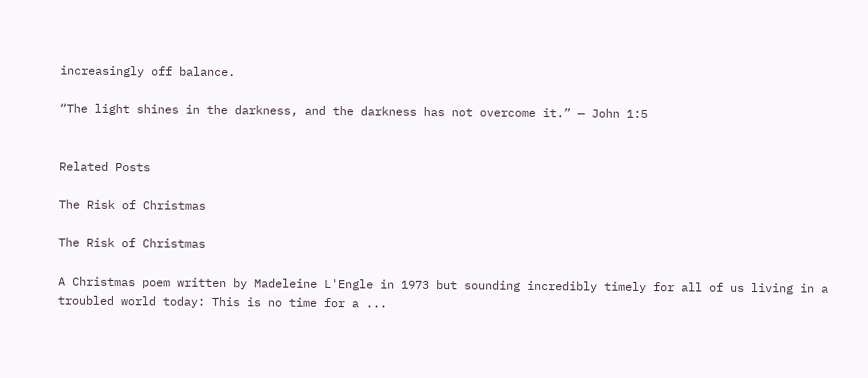increasingly off balance.

“The light shines in the darkness, and the darkness has not overcome it.” — John 1:5


Related Posts

The Risk of Christmas

The Risk of Christmas

A Christmas poem written by Madeleine L'Engle in 1973 but sounding incredibly timely for all of us living in a troubled world today: This is no time for a ...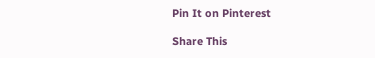Pin It on Pinterest

Share This